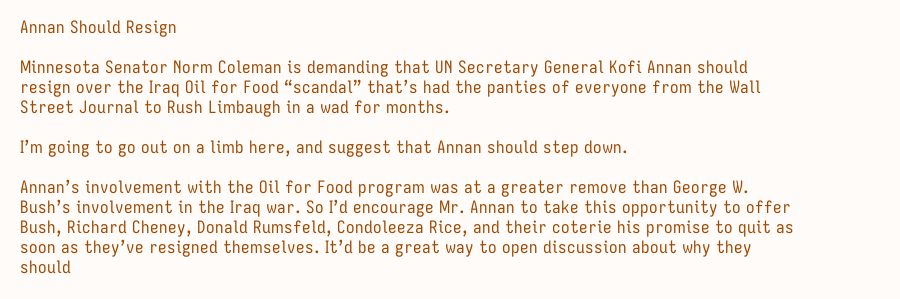Annan Should Resign

Minnesota Senator Norm Coleman is demanding that UN Secretary General Kofi Annan should resign over the Iraq Oil for Food “scandal” that’s had the panties of everyone from the Wall Street Journal to Rush Limbaugh in a wad for months.

I’m going to go out on a limb here, and suggest that Annan should step down.

Annan’s involvement with the Oil for Food program was at a greater remove than George W. Bush’s involvement in the Iraq war. So I’d encourage Mr. Annan to take this opportunity to offer Bush, Richard Cheney, Donald Rumsfeld, Condoleeza Rice, and their coterie his promise to quit as soon as they’ve resigned themselves. It’d be a great way to open discussion about why they should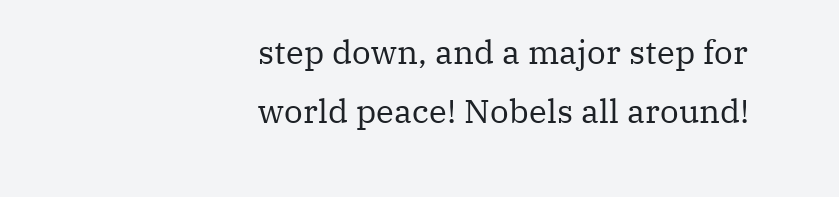step down, and a major step for world peace! Nobels all around!